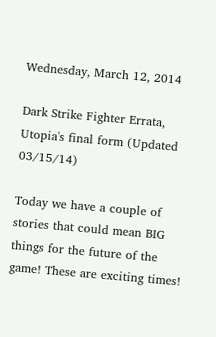Wednesday, March 12, 2014

Dark Strike Fighter Errata, Utopia's final form (Updated 03/15/14)

Today we have a couple of stories that could mean BIG things for the future of the game! These are exciting times!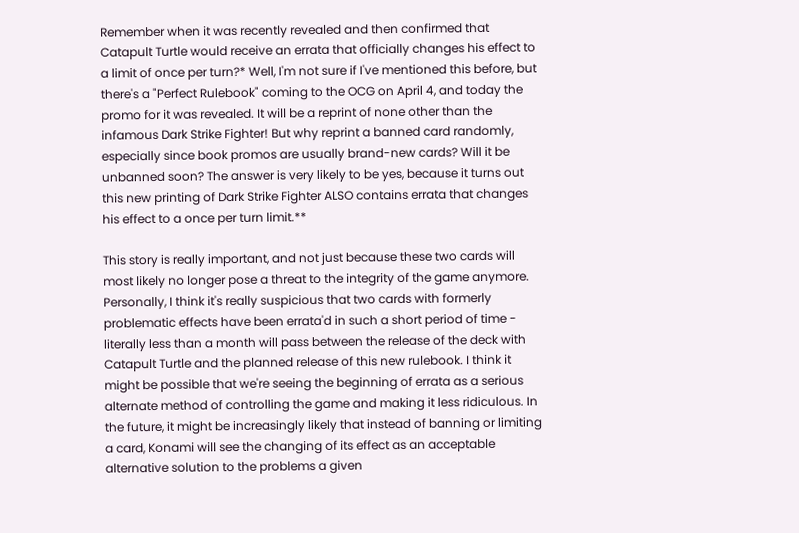Remember when it was recently revealed and then confirmed that Catapult Turtle would receive an errata that officially changes his effect to a limit of once per turn?* Well, I'm not sure if I've mentioned this before, but there's a "Perfect Rulebook" coming to the OCG on April 4, and today the promo for it was revealed. It will be a reprint of none other than the infamous Dark Strike Fighter! But why reprint a banned card randomly, especially since book promos are usually brand-new cards? Will it be unbanned soon? The answer is very likely to be yes, because it turns out this new printing of Dark Strike Fighter ALSO contains errata that changes his effect to a once per turn limit.**

This story is really important, and not just because these two cards will most likely no longer pose a threat to the integrity of the game anymore. Personally, I think it's really suspicious that two cards with formerly problematic effects have been errata'd in such a short period of time - literally less than a month will pass between the release of the deck with Catapult Turtle and the planned release of this new rulebook. I think it might be possible that we're seeing the beginning of errata as a serious alternate method of controlling the game and making it less ridiculous. In the future, it might be increasingly likely that instead of banning or limiting a card, Konami will see the changing of its effect as an acceptable alternative solution to the problems a given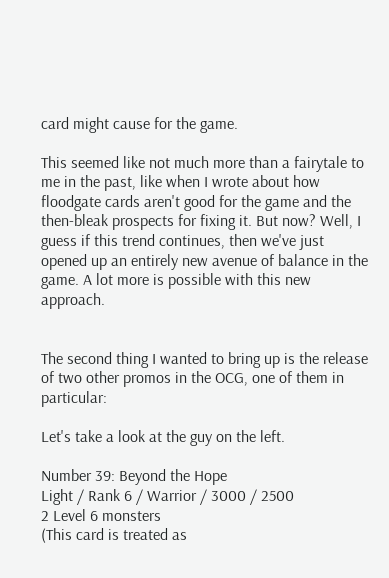card might cause for the game.

This seemed like not much more than a fairytale to me in the past, like when I wrote about how floodgate cards aren't good for the game and the then-bleak prospects for fixing it. But now? Well, I guess if this trend continues, then we've just opened up an entirely new avenue of balance in the game. A lot more is possible with this new approach.


The second thing I wanted to bring up is the release of two other promos in the OCG, one of them in particular:

Let's take a look at the guy on the left.

Number 39: Beyond the Hope
Light / Rank 6 / Warrior / 3000 / 2500
2 Level 6 monsters
(This card is treated as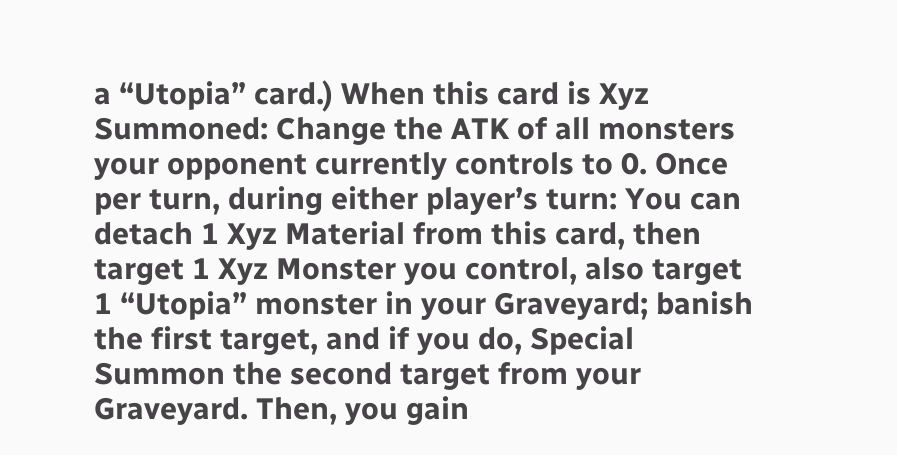a “Utopia” card.) When this card is Xyz Summoned: Change the ATK of all monsters your opponent currently controls to 0. Once per turn, during either player’s turn: You can detach 1 Xyz Material from this card, then target 1 Xyz Monster you control, also target 1 “Utopia” monster in your Graveyard; banish the first target, and if you do, Special Summon the second target from your Graveyard. Then, you gain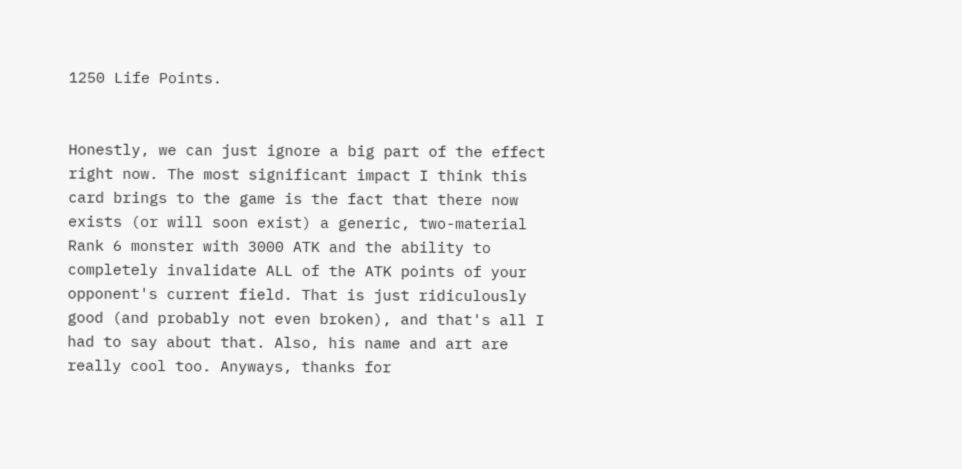1250 Life Points.


Honestly, we can just ignore a big part of the effect right now. The most significant impact I think this card brings to the game is the fact that there now exists (or will soon exist) a generic, two-material Rank 6 monster with 3000 ATK and the ability to completely invalidate ALL of the ATK points of your opponent's current field. That is just ridiculously good (and probably not even broken), and that's all I had to say about that. Also, his name and art are really cool too. Anyways, thanks for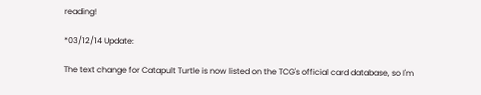reading!

*03/12/14 Update:

The text change for Catapult Turtle is now listed on the TCG's official card database, so I'm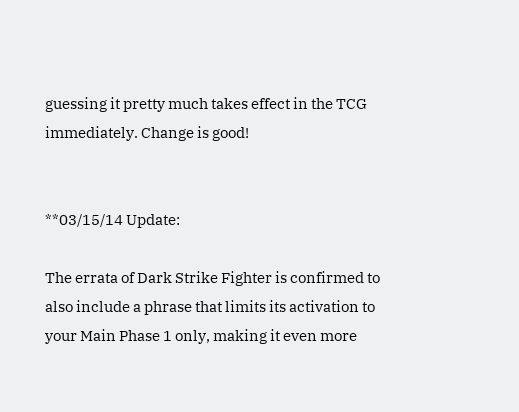guessing it pretty much takes effect in the TCG immediately. Change is good!


**03/15/14 Update:

The errata of Dark Strike Fighter is confirmed to also include a phrase that limits its activation to your Main Phase 1 only, making it even more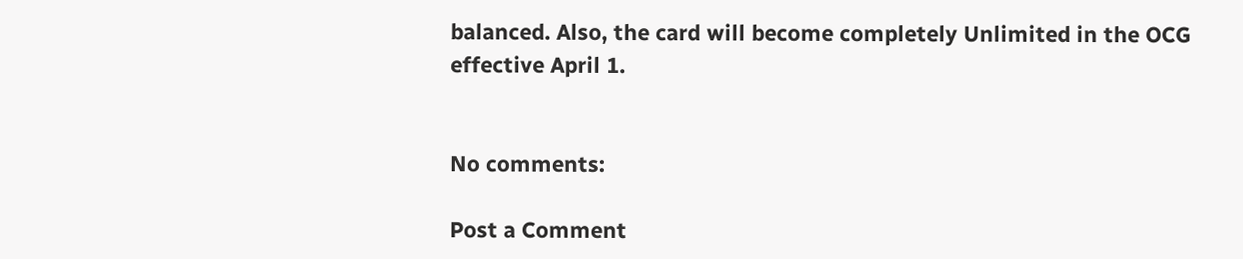balanced. Also, the card will become completely Unlimited in the OCG effective April 1.


No comments:

Post a Comment